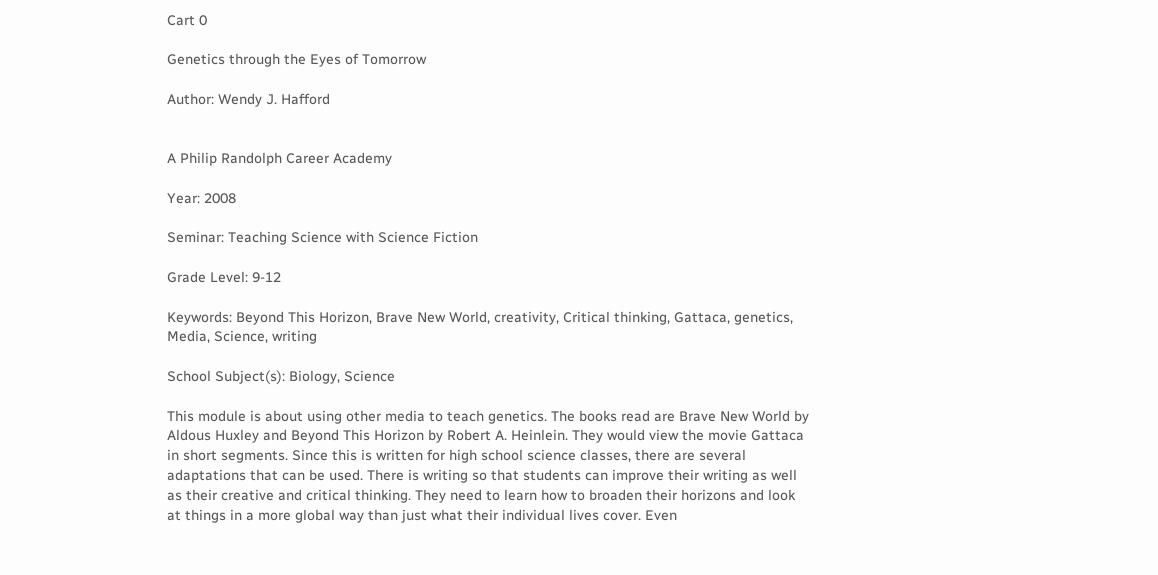Cart 0

Genetics through the Eyes of Tomorrow

Author: Wendy J. Hafford


A Philip Randolph Career Academy

Year: 2008

Seminar: Teaching Science with Science Fiction

Grade Level: 9-12

Keywords: Beyond This Horizon, Brave New World, creativity, Critical thinking, Gattaca, genetics, Media, Science, writing

School Subject(s): Biology, Science

This module is about using other media to teach genetics. The books read are Brave New World by Aldous Huxley and Beyond This Horizon by Robert A. Heinlein. They would view the movie Gattaca in short segments. Since this is written for high school science classes, there are several adaptations that can be used. There is writing so that students can improve their writing as well as their creative and critical thinking. They need to learn how to broaden their horizons and look at things in a more global way than just what their individual lives cover. Even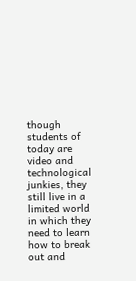though students of today are video and technological junkies, they still live in a limited world in which they need to learn how to break out and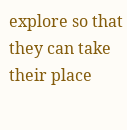explore so that they can take their place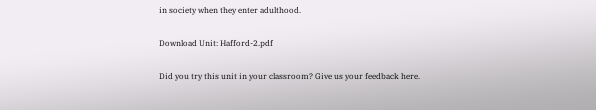in society when they enter adulthood.

Download Unit: Hafford-2.pdf

Did you try this unit in your classroom? Give us your feedback here.